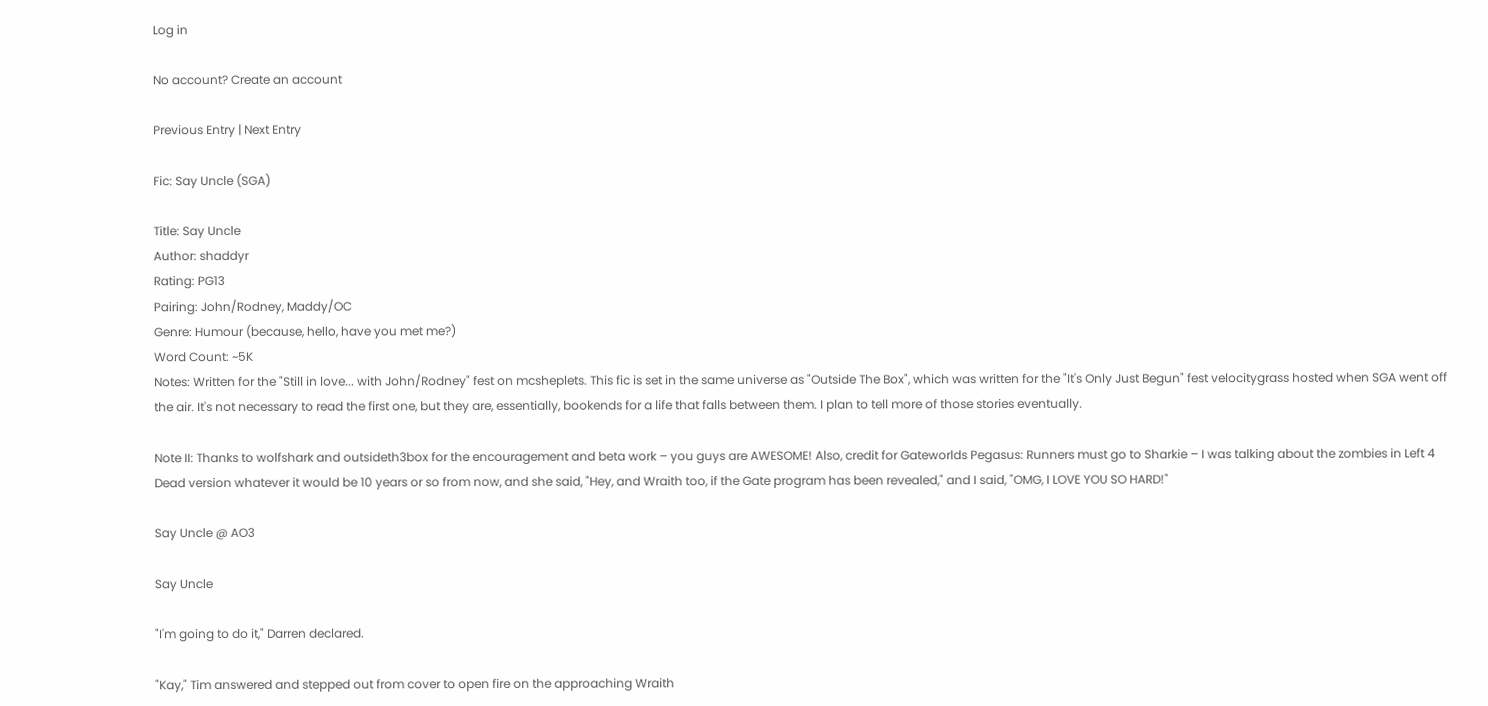Log in

No account? Create an account

Previous Entry | Next Entry

Fic: Say Uncle (SGA)

Title: Say Uncle
Author: shaddyr
Rating: PG13
Pairing: John/Rodney, Maddy/OC
Genre: Humour (because, hello, have you met me?)
Word Count: ~5K
Notes: Written for the "Still in love... with John/Rodney" fest on mcsheplets. This fic is set in the same universe as "Outside The Box", which was written for the "It's Only Just Begun" fest velocitygrass hosted when SGA went off the air. It's not necessary to read the first one, but they are, essentially, bookends for a life that falls between them. I plan to tell more of those stories eventually.

Note II: Thanks to wolfshark and outsideth3box for the encouragement and beta work – you guys are AWESOME! Also, credit for Gateworlds Pegasus: Runners must go to Sharkie – I was talking about the zombies in Left 4 Dead version whatever it would be 10 years or so from now, and she said, "Hey, and Wraith too, if the Gate program has been revealed," and I said, "OMG, I LOVE YOU SO HARD!"

Say Uncle @ AO3

Say Uncle

"I'm going to do it," Darren declared.

"Kay," Tim answered and stepped out from cover to open fire on the approaching Wraith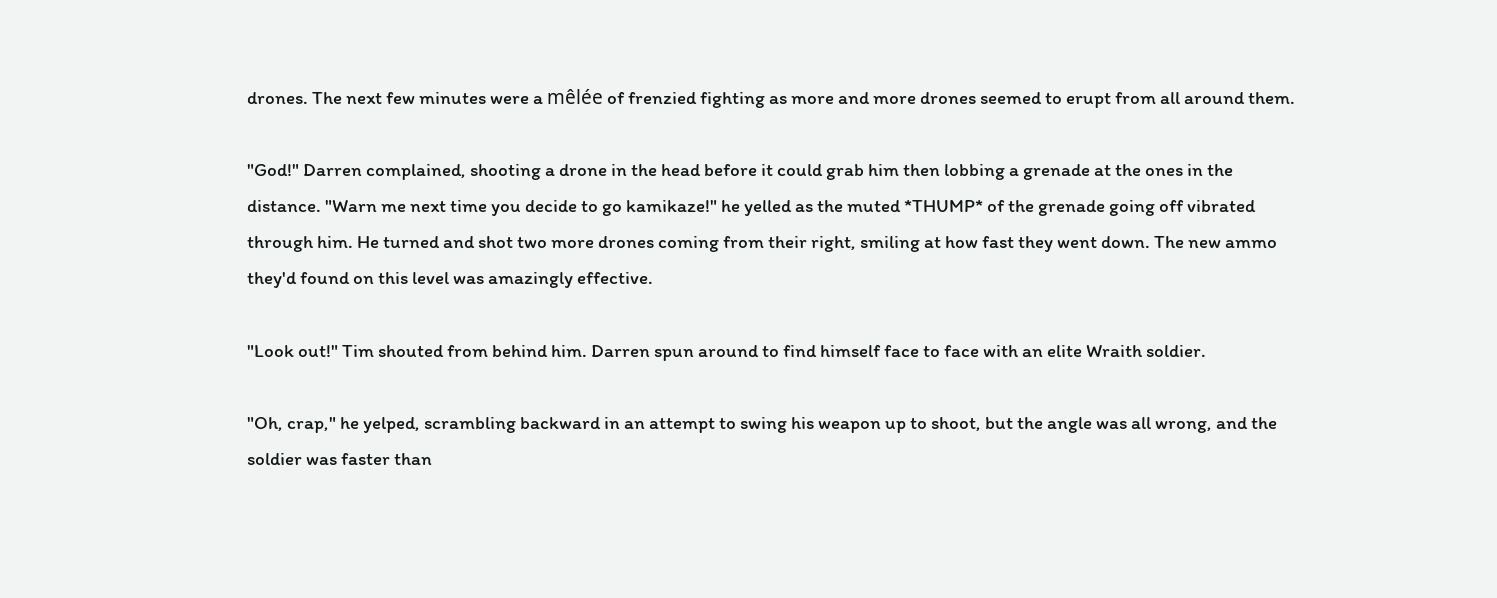drones. The next few minutes were a mêlée of frenzied fighting as more and more drones seemed to erupt from all around them.

"God!" Darren complained, shooting a drone in the head before it could grab him then lobbing a grenade at the ones in the distance. "Warn me next time you decide to go kamikaze!" he yelled as the muted *THUMP* of the grenade going off vibrated through him. He turned and shot two more drones coming from their right, smiling at how fast they went down. The new ammo they'd found on this level was amazingly effective.

"Look out!" Tim shouted from behind him. Darren spun around to find himself face to face with an elite Wraith soldier.

"Oh, crap," he yelped, scrambling backward in an attempt to swing his weapon up to shoot, but the angle was all wrong, and the soldier was faster than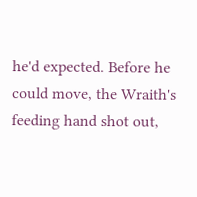he'd expected. Before he could move, the Wraith's feeding hand shot out,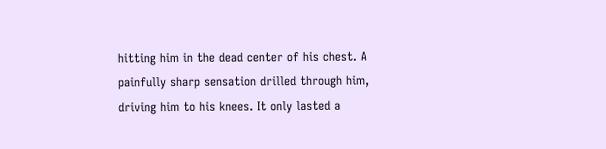hitting him in the dead center of his chest. A painfully sharp sensation drilled through him, driving him to his knees. It only lasted a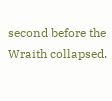second before the Wraith collapsed.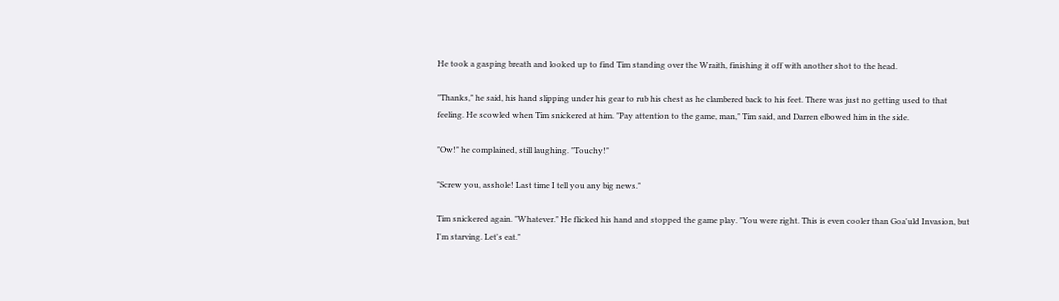He took a gasping breath and looked up to find Tim standing over the Wraith, finishing it off with another shot to the head.

"Thanks," he said, his hand slipping under his gear to rub his chest as he clambered back to his feet. There was just no getting used to that feeling. He scowled when Tim snickered at him. "Pay attention to the game, man," Tim said, and Darren elbowed him in the side.

"Ow!" he complained, still laughing. "Touchy!"

"Screw you, asshole! Last time I tell you any big news."

Tim snickered again. "Whatever." He flicked his hand and stopped the game play. "You were right. This is even cooler than Goa'uld Invasion, but I'm starving. Let's eat."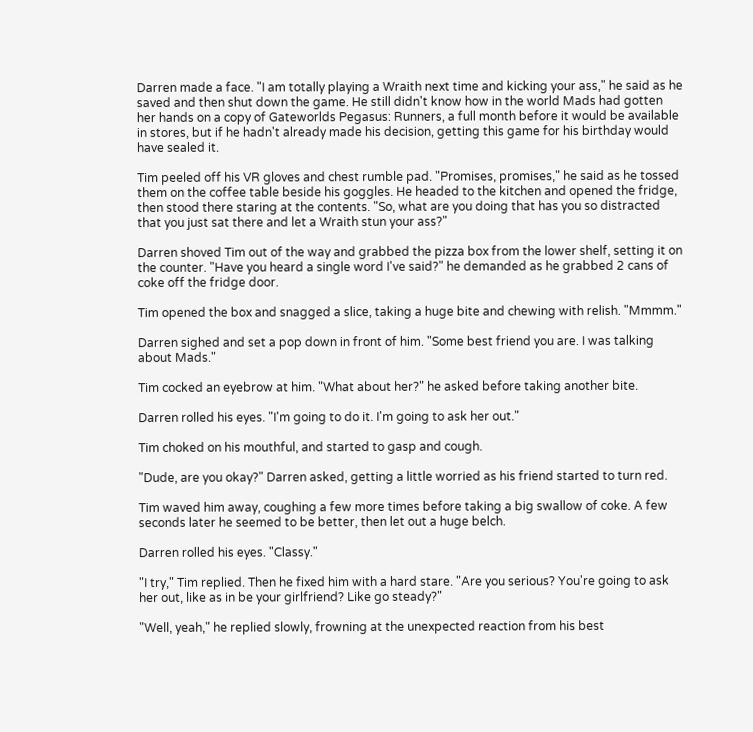Darren made a face. "I am totally playing a Wraith next time and kicking your ass," he said as he saved and then shut down the game. He still didn't know how in the world Mads had gotten her hands on a copy of Gateworlds Pegasus: Runners, a full month before it would be available in stores, but if he hadn't already made his decision, getting this game for his birthday would have sealed it.

Tim peeled off his VR gloves and chest rumble pad. "Promises, promises," he said as he tossed them on the coffee table beside his goggles. He headed to the kitchen and opened the fridge, then stood there staring at the contents. "So, what are you doing that has you so distracted that you just sat there and let a Wraith stun your ass?"

Darren shoved Tim out of the way and grabbed the pizza box from the lower shelf, setting it on the counter. "Have you heard a single word I've said?" he demanded as he grabbed 2 cans of coke off the fridge door.

Tim opened the box and snagged a slice, taking a huge bite and chewing with relish. "Mmmm."

Darren sighed and set a pop down in front of him. "Some best friend you are. I was talking about Mads."

Tim cocked an eyebrow at him. "What about her?" he asked before taking another bite.

Darren rolled his eyes. "I'm going to do it. I'm going to ask her out."

Tim choked on his mouthful, and started to gasp and cough.

"Dude, are you okay?" Darren asked, getting a little worried as his friend started to turn red.

Tim waved him away, coughing a few more times before taking a big swallow of coke. A few seconds later he seemed to be better, then let out a huge belch.

Darren rolled his eyes. "Classy."

"I try," Tim replied. Then he fixed him with a hard stare. "Are you serious? You're going to ask her out, like as in be your girlfriend? Like go steady?"

"Well, yeah," he replied slowly, frowning at the unexpected reaction from his best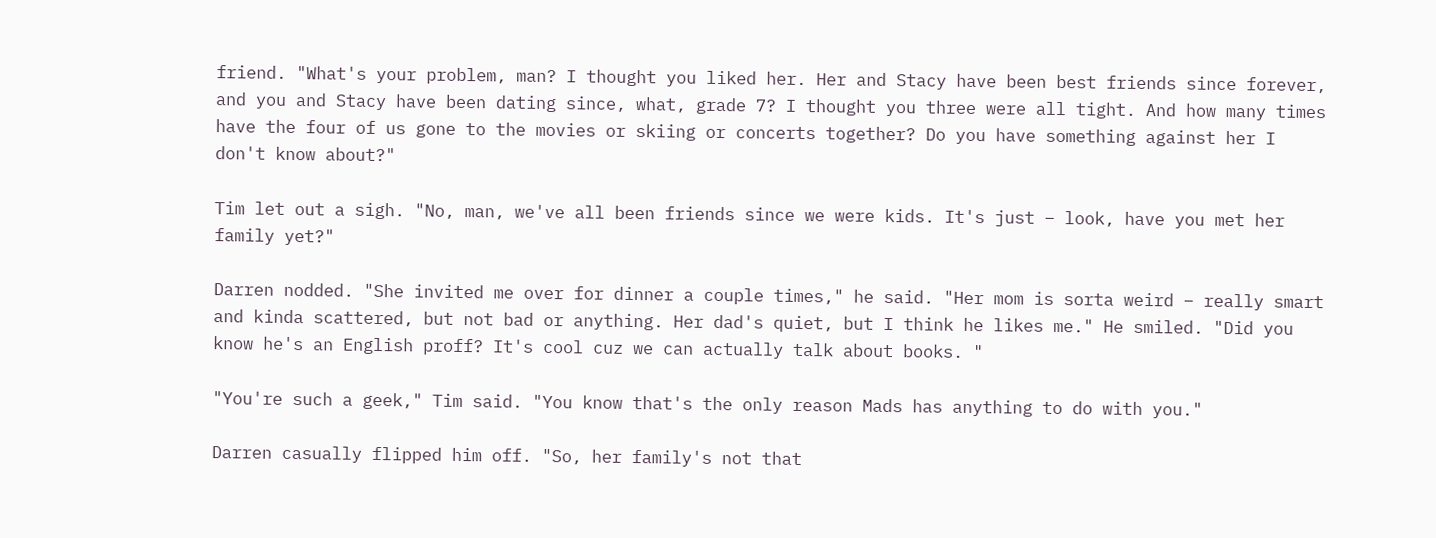friend. "What's your problem, man? I thought you liked her. Her and Stacy have been best friends since forever, and you and Stacy have been dating since, what, grade 7? I thought you three were all tight. And how many times have the four of us gone to the movies or skiing or concerts together? Do you have something against her I don't know about?"

Tim let out a sigh. "No, man, we've all been friends since we were kids. It's just – look, have you met her family yet?"

Darren nodded. "She invited me over for dinner a couple times," he said. "Her mom is sorta weird – really smart and kinda scattered, but not bad or anything. Her dad's quiet, but I think he likes me." He smiled. "Did you know he's an English proff? It's cool cuz we can actually talk about books. "

"You're such a geek," Tim said. "You know that's the only reason Mads has anything to do with you."

Darren casually flipped him off. "So, her family's not that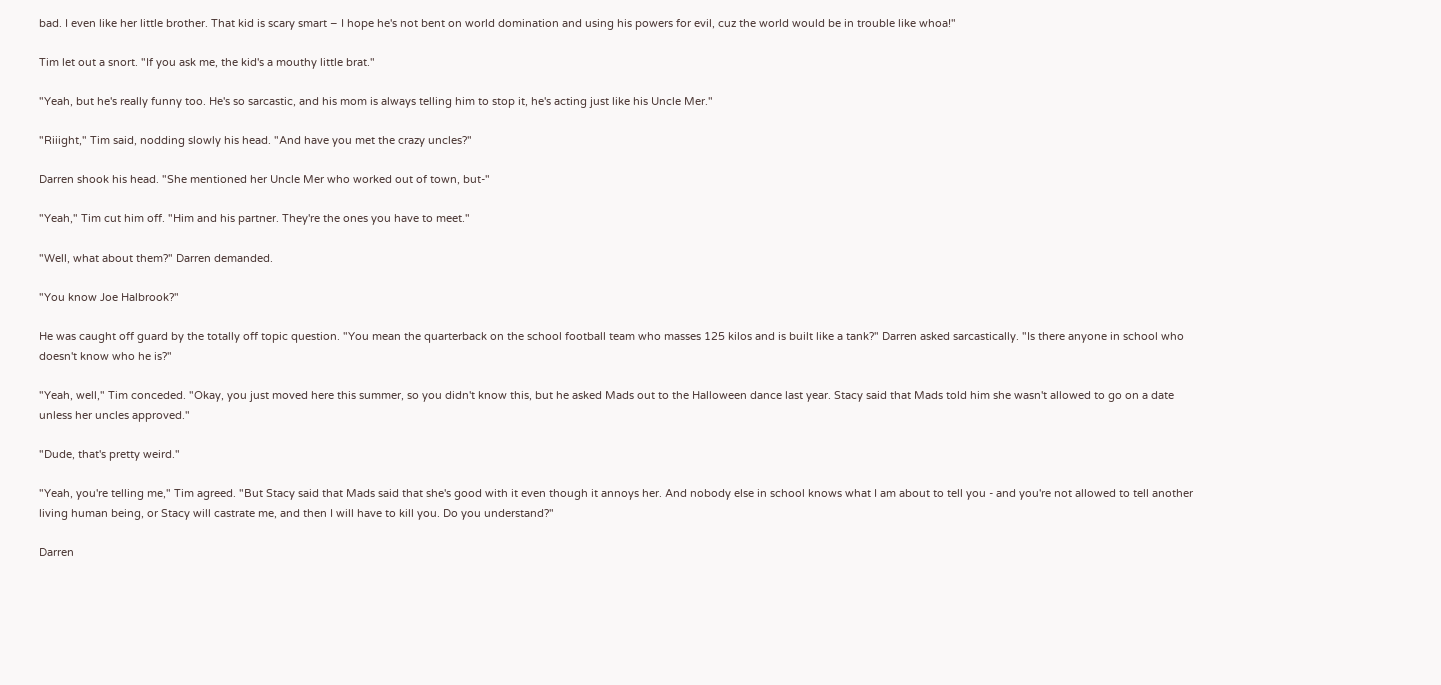bad. I even like her little brother. That kid is scary smart – I hope he's not bent on world domination and using his powers for evil, cuz the world would be in trouble like whoa!"

Tim let out a snort. "If you ask me, the kid's a mouthy little brat."

"Yeah, but he's really funny too. He's so sarcastic, and his mom is always telling him to stop it, he's acting just like his Uncle Mer."

"Riiight," Tim said, nodding slowly his head. "And have you met the crazy uncles?"

Darren shook his head. "She mentioned her Uncle Mer who worked out of town, but-"

"Yeah," Tim cut him off. "Him and his partner. They're the ones you have to meet."

"Well, what about them?" Darren demanded.

"You know Joe Halbrook?"

He was caught off guard by the totally off topic question. "You mean the quarterback on the school football team who masses 125 kilos and is built like a tank?" Darren asked sarcastically. "Is there anyone in school who doesn't know who he is?"

"Yeah, well," Tim conceded. "Okay, you just moved here this summer, so you didn't know this, but he asked Mads out to the Halloween dance last year. Stacy said that Mads told him she wasn't allowed to go on a date unless her uncles approved."

"Dude, that's pretty weird."

"Yeah, you're telling me," Tim agreed. "But Stacy said that Mads said that she's good with it even though it annoys her. And nobody else in school knows what I am about to tell you - and you're not allowed to tell another living human being, or Stacy will castrate me, and then I will have to kill you. Do you understand?"

Darren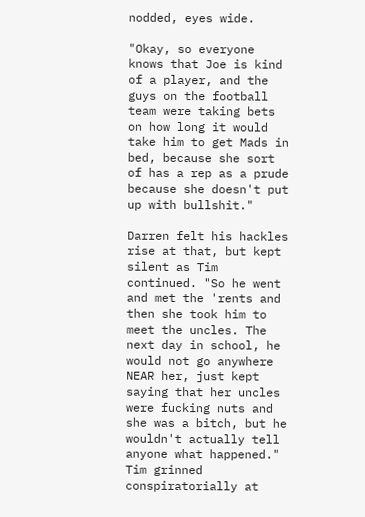nodded, eyes wide.

"Okay, so everyone knows that Joe is kind of a player, and the guys on the football team were taking bets on how long it would take him to get Mads in bed, because she sort of has a rep as a prude because she doesn't put up with bullshit."

Darren felt his hackles rise at that, but kept silent as Tim continued. "So he went and met the 'rents and then she took him to meet the uncles. The next day in school, he would not go anywhere NEAR her, just kept saying that her uncles were fucking nuts and she was a bitch, but he wouldn't actually tell anyone what happened." Tim grinned conspiratorially at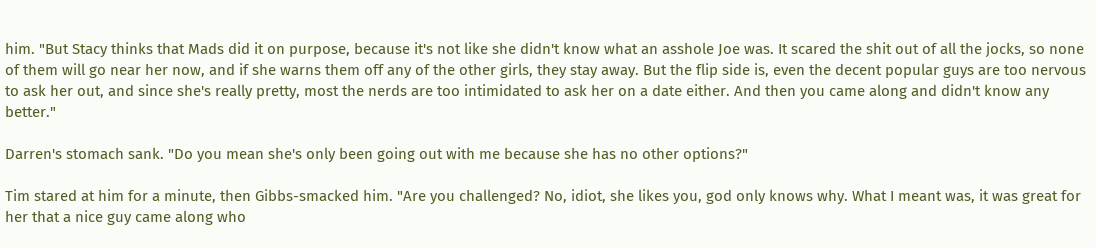him. "But Stacy thinks that Mads did it on purpose, because it's not like she didn't know what an asshole Joe was. It scared the shit out of all the jocks, so none of them will go near her now, and if she warns them off any of the other girls, they stay away. But the flip side is, even the decent popular guys are too nervous to ask her out, and since she's really pretty, most the nerds are too intimidated to ask her on a date either. And then you came along and didn't know any better."

Darren's stomach sank. "Do you mean she's only been going out with me because she has no other options?"

Tim stared at him for a minute, then Gibbs-smacked him. "Are you challenged? No, idiot, she likes you, god only knows why. What I meant was, it was great for her that a nice guy came along who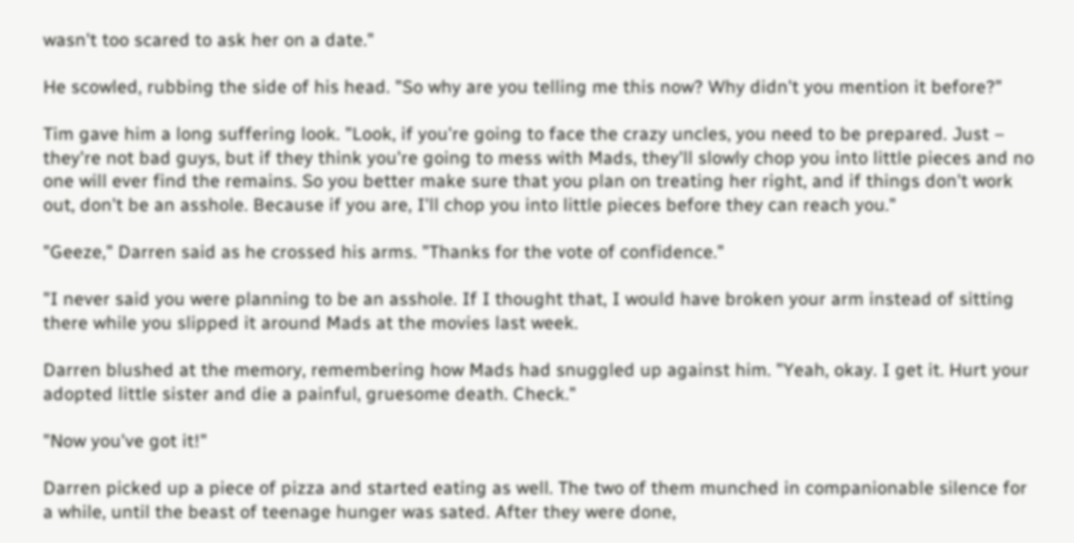wasn't too scared to ask her on a date."

He scowled, rubbing the side of his head. "So why are you telling me this now? Why didn't you mention it before?"

Tim gave him a long suffering look. "Look, if you're going to face the crazy uncles, you need to be prepared. Just – they're not bad guys, but if they think you're going to mess with Mads, they'll slowly chop you into little pieces and no one will ever find the remains. So you better make sure that you plan on treating her right, and if things don't work out, don't be an asshole. Because if you are, I'll chop you into little pieces before they can reach you."

"Geeze," Darren said as he crossed his arms. "Thanks for the vote of confidence."

"I never said you were planning to be an asshole. If I thought that, I would have broken your arm instead of sitting there while you slipped it around Mads at the movies last week.

Darren blushed at the memory, remembering how Mads had snuggled up against him. "Yeah, okay. I get it. Hurt your adopted little sister and die a painful, gruesome death. Check."

"Now you've got it!"

Darren picked up a piece of pizza and started eating as well. The two of them munched in companionable silence for a while, until the beast of teenage hunger was sated. After they were done,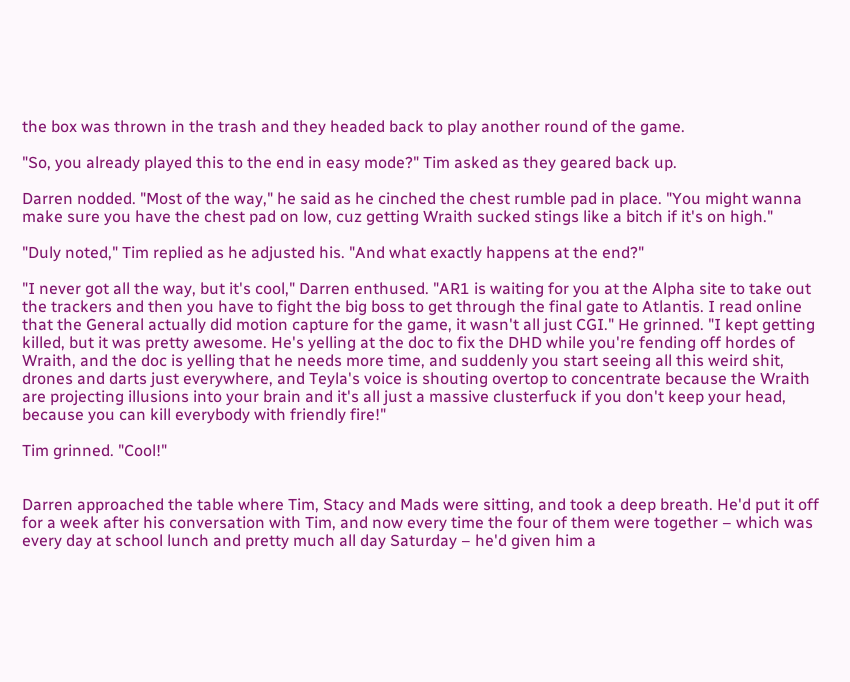the box was thrown in the trash and they headed back to play another round of the game.

"So, you already played this to the end in easy mode?" Tim asked as they geared back up.

Darren nodded. "Most of the way," he said as he cinched the chest rumble pad in place. "You might wanna make sure you have the chest pad on low, cuz getting Wraith sucked stings like a bitch if it's on high."

"Duly noted," Tim replied as he adjusted his. "And what exactly happens at the end?"

"I never got all the way, but it's cool," Darren enthused. "AR1 is waiting for you at the Alpha site to take out the trackers and then you have to fight the big boss to get through the final gate to Atlantis. I read online that the General actually did motion capture for the game, it wasn't all just CGI." He grinned. "I kept getting killed, but it was pretty awesome. He's yelling at the doc to fix the DHD while you're fending off hordes of Wraith, and the doc is yelling that he needs more time, and suddenly you start seeing all this weird shit, drones and darts just everywhere, and Teyla's voice is shouting overtop to concentrate because the Wraith are projecting illusions into your brain and it's all just a massive clusterfuck if you don't keep your head, because you can kill everybody with friendly fire!"

Tim grinned. "Cool!"


Darren approached the table where Tim, Stacy and Mads were sitting, and took a deep breath. He'd put it off for a week after his conversation with Tim, and now every time the four of them were together – which was every day at school lunch and pretty much all day Saturday – he'd given him a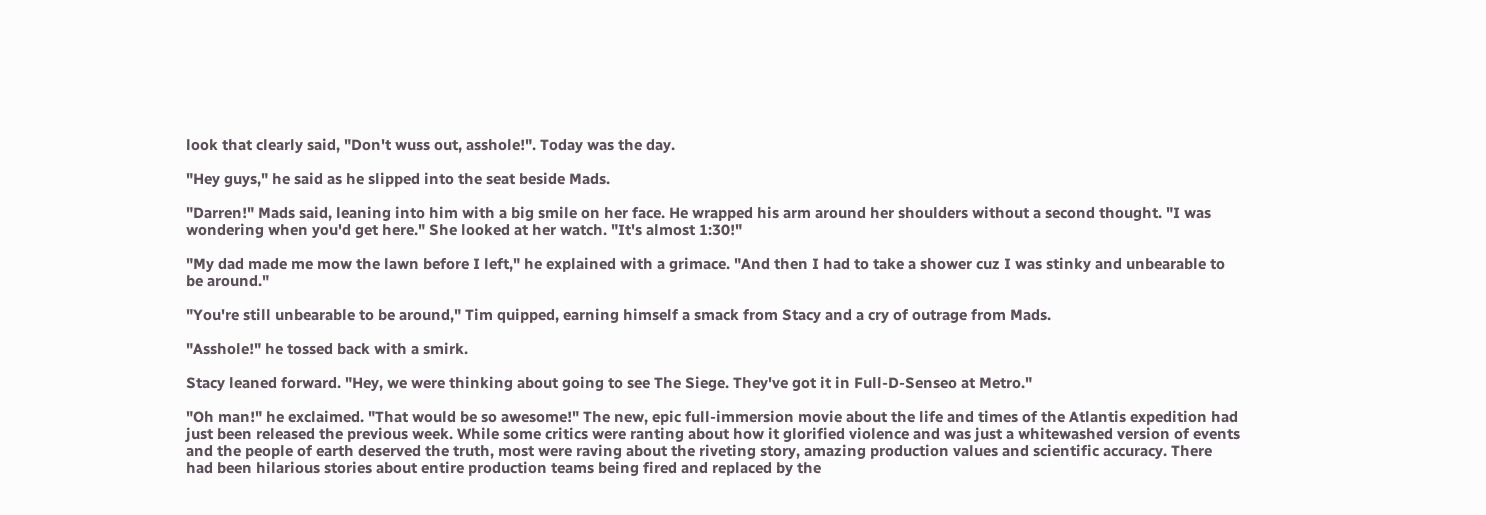look that clearly said, "Don't wuss out, asshole!". Today was the day.

"Hey guys," he said as he slipped into the seat beside Mads.

"Darren!" Mads said, leaning into him with a big smile on her face. He wrapped his arm around her shoulders without a second thought. "I was wondering when you'd get here." She looked at her watch. "It's almost 1:30!"

"My dad made me mow the lawn before I left," he explained with a grimace. "And then I had to take a shower cuz I was stinky and unbearable to be around."

"You're still unbearable to be around," Tim quipped, earning himself a smack from Stacy and a cry of outrage from Mads.

"Asshole!" he tossed back with a smirk.

Stacy leaned forward. "Hey, we were thinking about going to see The Siege. They've got it in Full-D-Senseo at Metro."

"Oh man!" he exclaimed. "That would be so awesome!" The new, epic full-immersion movie about the life and times of the Atlantis expedition had just been released the previous week. While some critics were ranting about how it glorified violence and was just a whitewashed version of events and the people of earth deserved the truth, most were raving about the riveting story, amazing production values and scientific accuracy. There had been hilarious stories about entire production teams being fired and replaced by the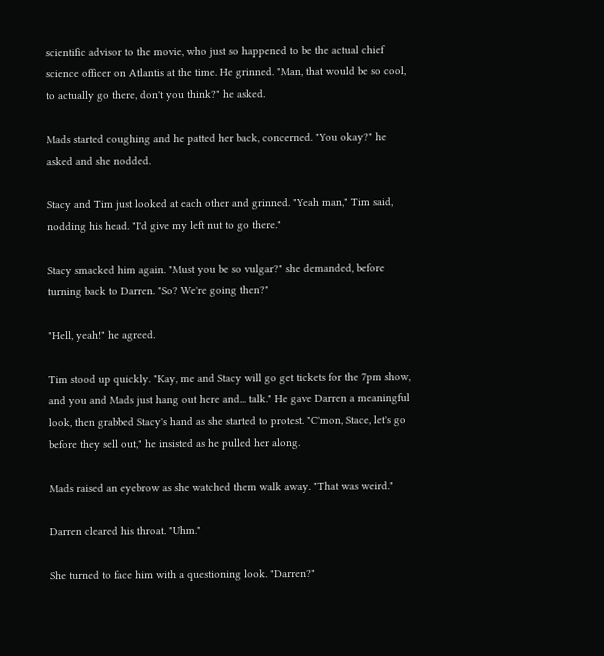scientific advisor to the movie, who just so happened to be the actual chief science officer on Atlantis at the time. He grinned. "Man, that would be so cool, to actually go there, don't you think?" he asked.

Mads started coughing and he patted her back, concerned. "You okay?" he asked and she nodded.

Stacy and Tim just looked at each other and grinned. "Yeah man," Tim said, nodding his head. "I'd give my left nut to go there."

Stacy smacked him again. "Must you be so vulgar?" she demanded, before turning back to Darren. "So? We're going then?"

"Hell, yeah!" he agreed.

Tim stood up quickly. "Kay, me and Stacy will go get tickets for the 7pm show, and you and Mads just hang out here and... talk." He gave Darren a meaningful look, then grabbed Stacy's hand as she started to protest. "C'mon, Stace, let's go before they sell out," he insisted as he pulled her along.

Mads raised an eyebrow as she watched them walk away. "That was weird."

Darren cleared his throat. "Uhm."

She turned to face him with a questioning look. "Darren?"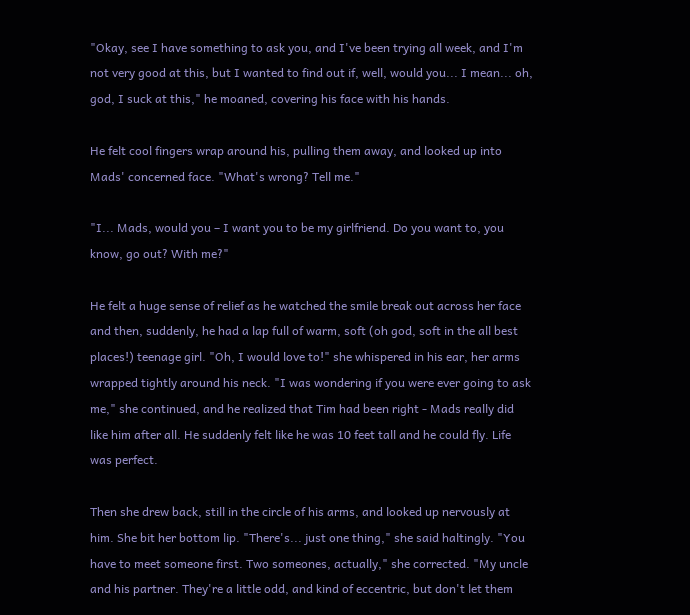"Okay, see I have something to ask you, and I've been trying all week, and I'm not very good at this, but I wanted to find out if, well, would you... I mean... oh, god, I suck at this," he moaned, covering his face with his hands.

He felt cool fingers wrap around his, pulling them away, and looked up into Mads' concerned face. "What's wrong? Tell me."

"I... Mads, would you – I want you to be my girlfriend. Do you want to, you know, go out? With me?"

He felt a huge sense of relief as he watched the smile break out across her face and then, suddenly, he had a lap full of warm, soft (oh god, soft in the all best places!) teenage girl. "Oh, I would love to!" she whispered in his ear, her arms wrapped tightly around his neck. "I was wondering if you were ever going to ask me," she continued, and he realized that Tim had been right - Mads really did like him after all. He suddenly felt like he was 10 feet tall and he could fly. Life was perfect.

Then she drew back, still in the circle of his arms, and looked up nervously at him. She bit her bottom lip. "There's... just one thing," she said haltingly. "You have to meet someone first. Two someones, actually," she corrected. "My uncle and his partner. They're a little odd, and kind of eccentric, but don't let them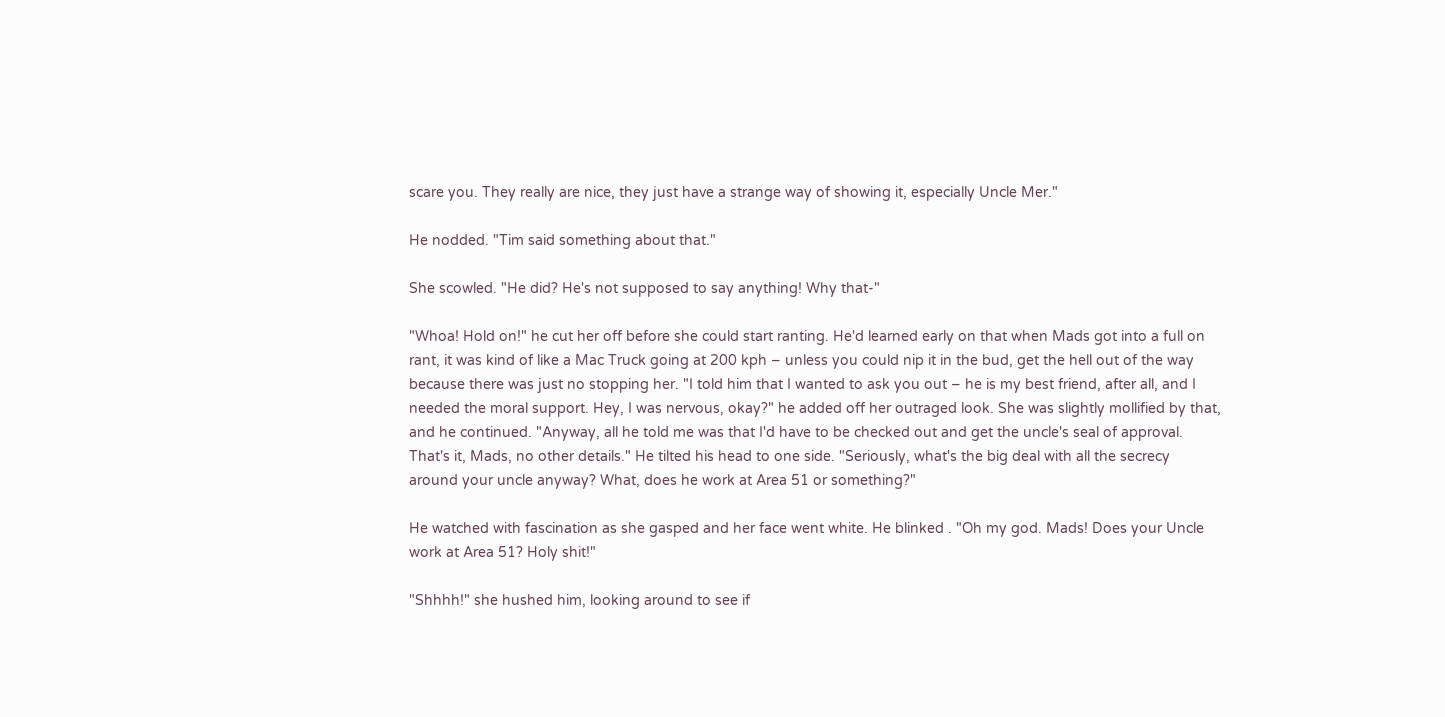scare you. They really are nice, they just have a strange way of showing it, especially Uncle Mer."

He nodded. "Tim said something about that."

She scowled. "He did? He's not supposed to say anything! Why that-"

"Whoa! Hold on!" he cut her off before she could start ranting. He'd learned early on that when Mads got into a full on rant, it was kind of like a Mac Truck going at 200 kph – unless you could nip it in the bud, get the hell out of the way because there was just no stopping her. "I told him that I wanted to ask you out – he is my best friend, after all, and I needed the moral support. Hey, I was nervous, okay?" he added off her outraged look. She was slightly mollified by that, and he continued. "Anyway, all he told me was that I'd have to be checked out and get the uncle's seal of approval. That's it, Mads, no other details." He tilted his head to one side. "Seriously, what's the big deal with all the secrecy around your uncle anyway? What, does he work at Area 51 or something?"

He watched with fascination as she gasped and her face went white. He blinked . "Oh my god. Mads! Does your Uncle work at Area 51? Holy shit!"

"Shhhh!" she hushed him, looking around to see if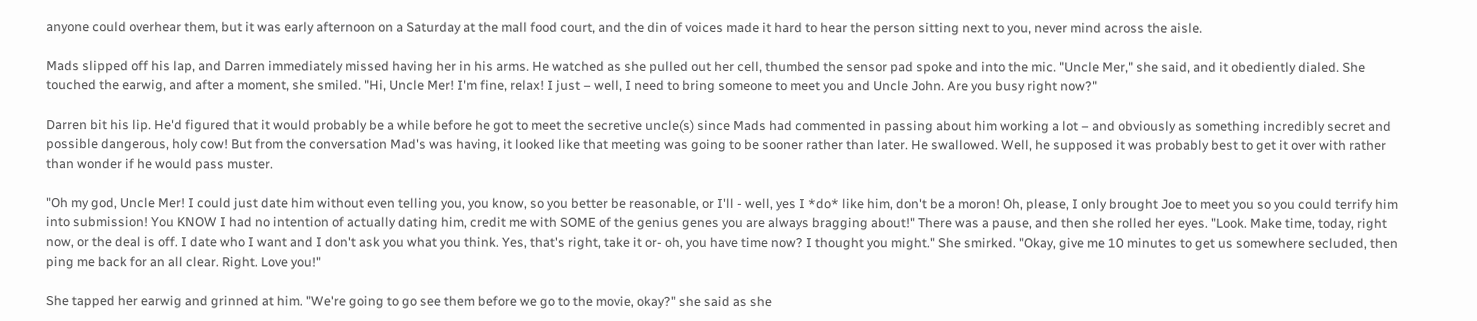anyone could overhear them, but it was early afternoon on a Saturday at the mall food court, and the din of voices made it hard to hear the person sitting next to you, never mind across the aisle.

Mads slipped off his lap, and Darren immediately missed having her in his arms. He watched as she pulled out her cell, thumbed the sensor pad spoke and into the mic. "Uncle Mer," she said, and it obediently dialed. She touched the earwig, and after a moment, she smiled. "Hi, Uncle Mer! I'm fine, relax! I just – well, I need to bring someone to meet you and Uncle John. Are you busy right now?"

Darren bit his lip. He'd figured that it would probably be a while before he got to meet the secretive uncle(s) since Mads had commented in passing about him working a lot – and obviously as something incredibly secret and possible dangerous, holy cow! But from the conversation Mad's was having, it looked like that meeting was going to be sooner rather than later. He swallowed. Well, he supposed it was probably best to get it over with rather than wonder if he would pass muster.

"Oh my god, Uncle Mer! I could just date him without even telling you, you know, so you better be reasonable, or I'll - well, yes I *do* like him, don't be a moron! Oh, please, I only brought Joe to meet you so you could terrify him into submission! You KNOW I had no intention of actually dating him, credit me with SOME of the genius genes you are always bragging about!" There was a pause, and then she rolled her eyes. "Look. Make time, today, right now, or the deal is off. I date who I want and I don't ask you what you think. Yes, that's right, take it or- oh, you have time now? I thought you might." She smirked. "Okay, give me 10 minutes to get us somewhere secluded, then ping me back for an all clear. Right. Love you!"

She tapped her earwig and grinned at him. "We're going to go see them before we go to the movie, okay?" she said as she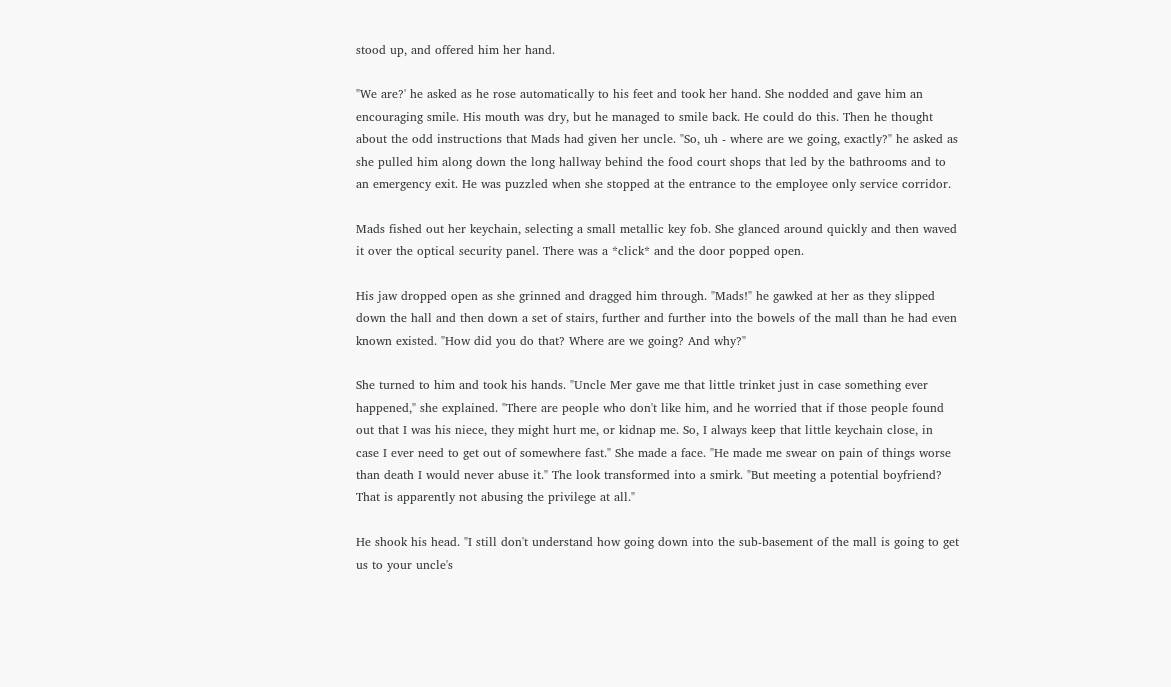stood up, and offered him her hand.

"We are?' he asked as he rose automatically to his feet and took her hand. She nodded and gave him an encouraging smile. His mouth was dry, but he managed to smile back. He could do this. Then he thought about the odd instructions that Mads had given her uncle. "So, uh - where are we going, exactly?" he asked as she pulled him along down the long hallway behind the food court shops that led by the bathrooms and to an emergency exit. He was puzzled when she stopped at the entrance to the employee only service corridor.

Mads fished out her keychain, selecting a small metallic key fob. She glanced around quickly and then waved it over the optical security panel. There was a *click* and the door popped open.

His jaw dropped open as she grinned and dragged him through. "Mads!" he gawked at her as they slipped down the hall and then down a set of stairs, further and further into the bowels of the mall than he had even known existed. "How did you do that? Where are we going? And why?"

She turned to him and took his hands. "Uncle Mer gave me that little trinket just in case something ever happened," she explained. "There are people who don't like him, and he worried that if those people found out that I was his niece, they might hurt me, or kidnap me. So, I always keep that little keychain close, in case I ever need to get out of somewhere fast." She made a face. "He made me swear on pain of things worse than death I would never abuse it." The look transformed into a smirk. "But meeting a potential boyfriend? That is apparently not abusing the privilege at all."

He shook his head. "I still don't understand how going down into the sub-basement of the mall is going to get us to your uncle's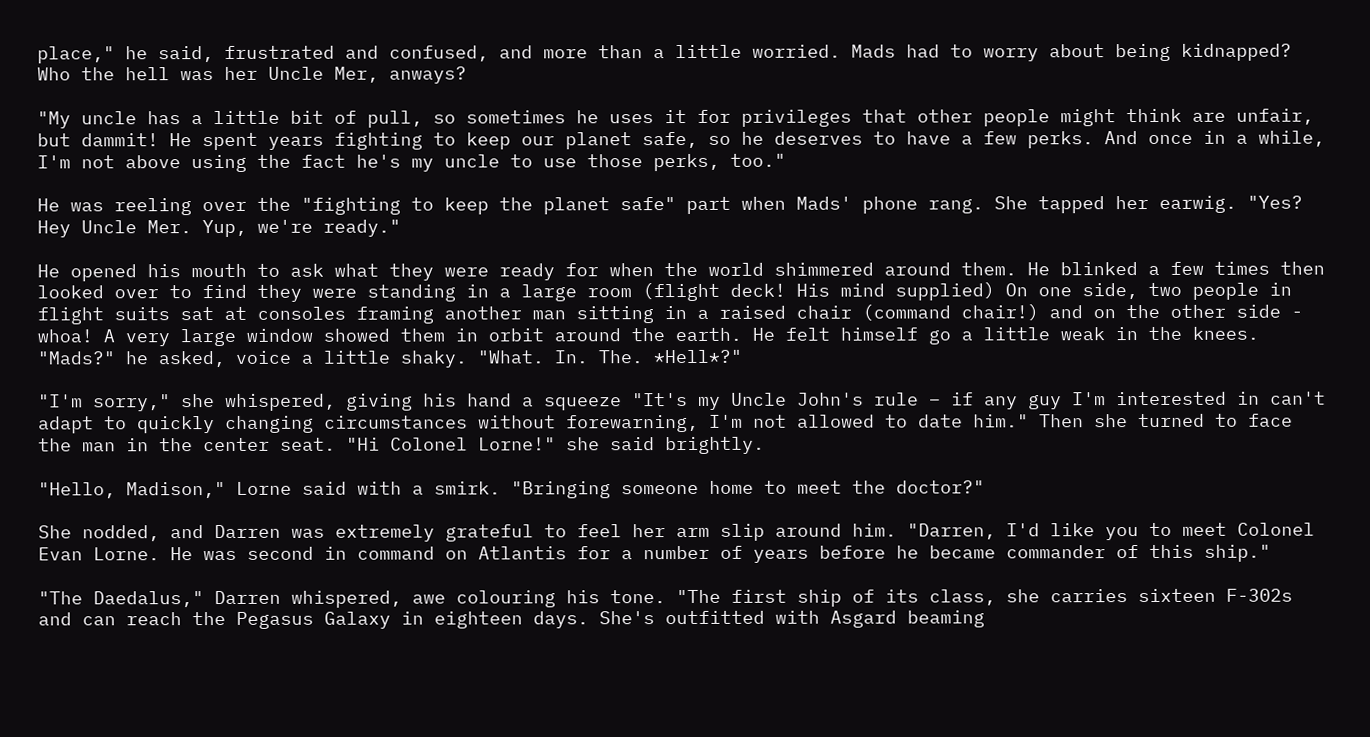place," he said, frustrated and confused, and more than a little worried. Mads had to worry about being kidnapped? Who the hell was her Uncle Mer, anways?

"My uncle has a little bit of pull, so sometimes he uses it for privileges that other people might think are unfair, but dammit! He spent years fighting to keep our planet safe, so he deserves to have a few perks. And once in a while, I'm not above using the fact he's my uncle to use those perks, too."

He was reeling over the "fighting to keep the planet safe" part when Mads' phone rang. She tapped her earwig. "Yes? Hey Uncle Mer. Yup, we're ready."

He opened his mouth to ask what they were ready for when the world shimmered around them. He blinked a few times then looked over to find they were standing in a large room (flight deck! His mind supplied) On one side, two people in flight suits sat at consoles framing another man sitting in a raised chair (command chair!) and on the other side - whoa! A very large window showed them in orbit around the earth. He felt himself go a little weak in the knees. "Mads?" he asked, voice a little shaky. "What. In. The. *Hell*?"

"I'm sorry," she whispered, giving his hand a squeeze "It's my Uncle John's rule – if any guy I'm interested in can't adapt to quickly changing circumstances without forewarning, I'm not allowed to date him." Then she turned to face the man in the center seat. "Hi Colonel Lorne!" she said brightly.

"Hello, Madison," Lorne said with a smirk. "Bringing someone home to meet the doctor?"

She nodded, and Darren was extremely grateful to feel her arm slip around him. "Darren, I'd like you to meet Colonel Evan Lorne. He was second in command on Atlantis for a number of years before he became commander of this ship."

"The Daedalus," Darren whispered, awe colouring his tone. "The first ship of its class, she carries sixteen F-302s and can reach the Pegasus Galaxy in eighteen days. She's outfitted with Asgard beaming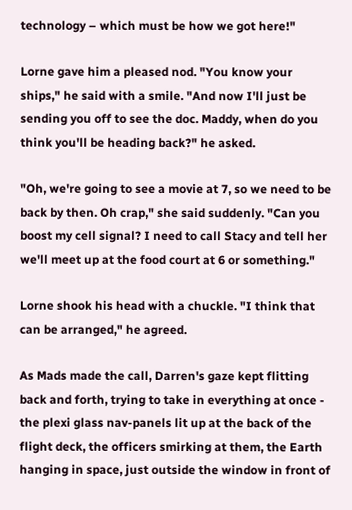technology – which must be how we got here!"

Lorne gave him a pleased nod. "You know your ships," he said with a smile. "And now I'll just be sending you off to see the doc. Maddy, when do you think you'll be heading back?" he asked.

"Oh, we're going to see a movie at 7, so we need to be back by then. Oh crap," she said suddenly. "Can you boost my cell signal? I need to call Stacy and tell her we'll meet up at the food court at 6 or something."

Lorne shook his head with a chuckle. "I think that can be arranged," he agreed.

As Mads made the call, Darren's gaze kept flitting back and forth, trying to take in everything at once - the plexi glass nav-panels lit up at the back of the flight deck, the officers smirking at them, the Earth hanging in space, just outside the window in front of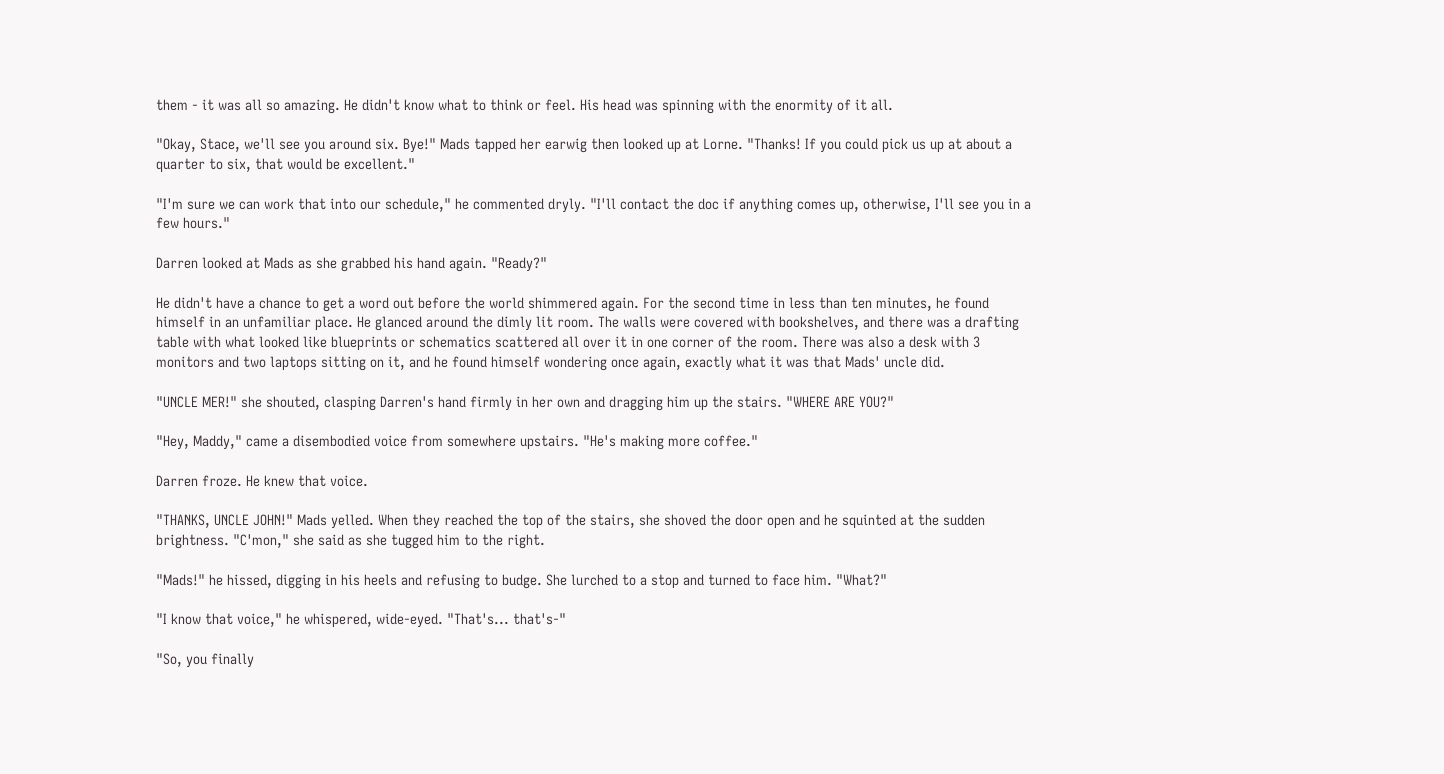them - it was all so amazing. He didn't know what to think or feel. His head was spinning with the enormity of it all.

"Okay, Stace, we'll see you around six. Bye!" Mads tapped her earwig then looked up at Lorne. "Thanks! If you could pick us up at about a quarter to six, that would be excellent."

"I'm sure we can work that into our schedule," he commented dryly. "I'll contact the doc if anything comes up, otherwise, I'll see you in a few hours."

Darren looked at Mads as she grabbed his hand again. "Ready?"

He didn't have a chance to get a word out before the world shimmered again. For the second time in less than ten minutes, he found himself in an unfamiliar place. He glanced around the dimly lit room. The walls were covered with bookshelves, and there was a drafting table with what looked like blueprints or schematics scattered all over it in one corner of the room. There was also a desk with 3 monitors and two laptops sitting on it, and he found himself wondering once again, exactly what it was that Mads' uncle did.

"UNCLE MER!" she shouted, clasping Darren's hand firmly in her own and dragging him up the stairs. "WHERE ARE YOU?"

"Hey, Maddy," came a disembodied voice from somewhere upstairs. "He's making more coffee."

Darren froze. He knew that voice.

"THANKS, UNCLE JOHN!" Mads yelled. When they reached the top of the stairs, she shoved the door open and he squinted at the sudden brightness. "C'mon," she said as she tugged him to the right.

"Mads!" he hissed, digging in his heels and refusing to budge. She lurched to a stop and turned to face him. "What?"

"I know that voice," he whispered, wide-eyed. "That's... that's-"

"So, you finally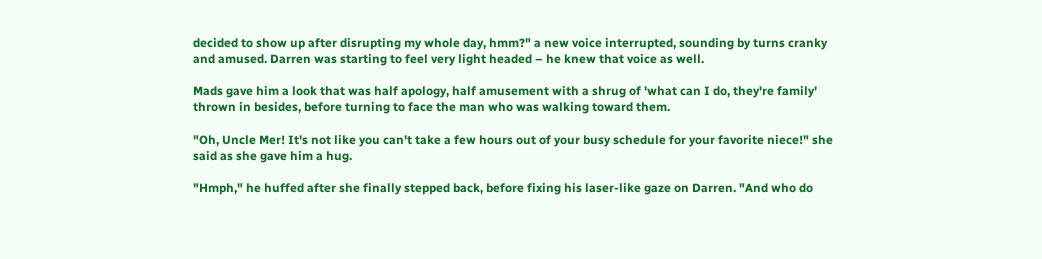decided to show up after disrupting my whole day, hmm?" a new voice interrupted, sounding by turns cranky and amused. Darren was starting to feel very light headed – he knew that voice as well.

Mads gave him a look that was half apology, half amusement with a shrug of 'what can I do, they're family' thrown in besides, before turning to face the man who was walking toward them.

"Oh, Uncle Mer! It's not like you can't take a few hours out of your busy schedule for your favorite niece!" she said as she gave him a hug.

"Hmph," he huffed after she finally stepped back, before fixing his laser-like gaze on Darren. "And who do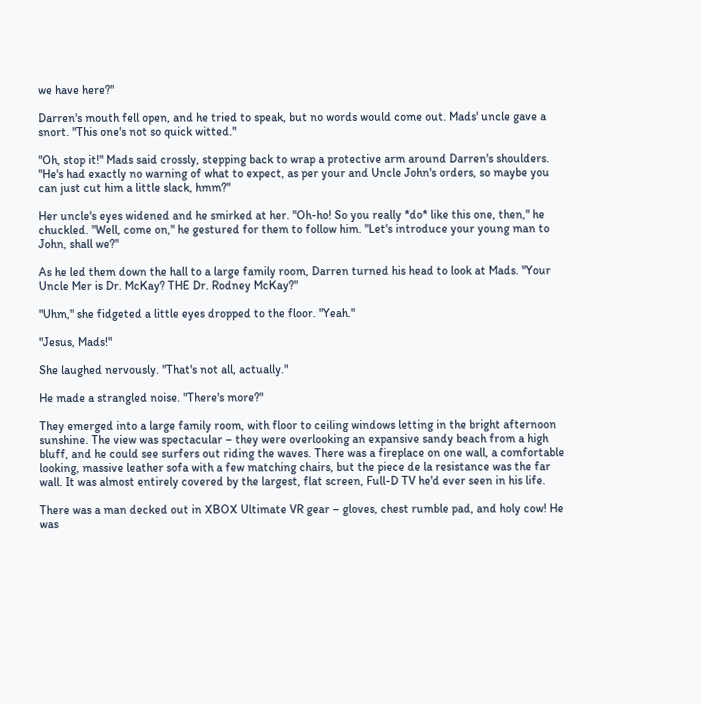we have here?"

Darren's mouth fell open, and he tried to speak, but no words would come out. Mads' uncle gave a snort. "This one's not so quick witted."

"Oh, stop it!" Mads said crossly, stepping back to wrap a protective arm around Darren's shoulders. "He's had exactly no warning of what to expect, as per your and Uncle John's orders, so maybe you can just cut him a little slack, hmm?"

Her uncle's eyes widened and he smirked at her. "Oh-ho! So you really *do* like this one, then," he chuckled. "Well, come on," he gestured for them to follow him. "Let's introduce your young man to John, shall we?"

As he led them down the hall to a large family room, Darren turned his head to look at Mads. "Your Uncle Mer is Dr. McKay? THE Dr. Rodney McKay?"

"Uhm," she fidgeted a little eyes dropped to the floor. "Yeah."

"Jesus, Mads!"

She laughed nervously. "That's not all, actually."

He made a strangled noise. "There's more?"

They emerged into a large family room, with floor to ceiling windows letting in the bright afternoon sunshine. The view was spectacular – they were overlooking an expansive sandy beach from a high bluff, and he could see surfers out riding the waves. There was a fireplace on one wall, a comfortable looking, massive leather sofa with a few matching chairs, but the piece de la resistance was the far wall. It was almost entirely covered by the largest, flat screen, Full-D TV he'd ever seen in his life.

There was a man decked out in XBOX Ultimate VR gear – gloves, chest rumble pad, and holy cow! He was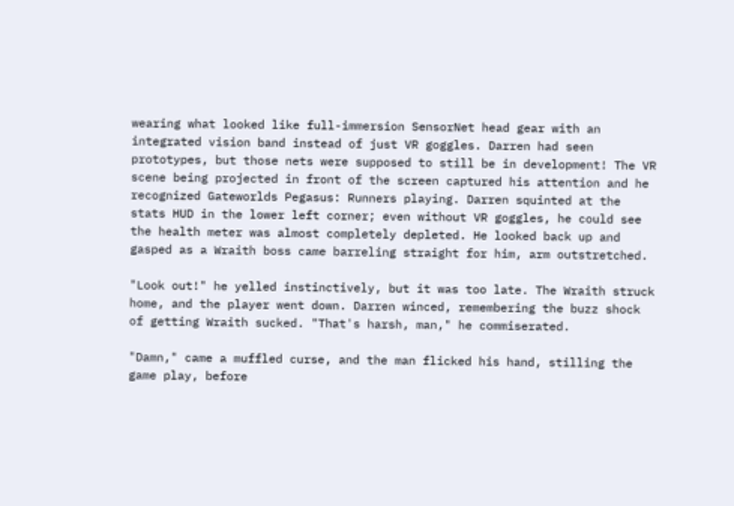wearing what looked like full-immersion SensorNet head gear with an integrated vision band instead of just VR goggles. Darren had seen prototypes, but those nets were supposed to still be in development! The VR scene being projected in front of the screen captured his attention and he recognized Gateworlds Pegasus: Runners playing. Darren squinted at the stats HUD in the lower left corner; even without VR goggles, he could see the health meter was almost completely depleted. He looked back up and gasped as a Wraith boss came barreling straight for him, arm outstretched.

"Look out!" he yelled instinctively, but it was too late. The Wraith struck home, and the player went down. Darren winced, remembering the buzz shock of getting Wraith sucked. "That's harsh, man," he commiserated.

"Damn," came a muffled curse, and the man flicked his hand, stilling the game play, before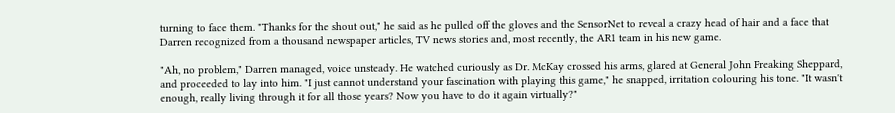turning to face them. "Thanks for the shout out," he said as he pulled off the gloves and the SensorNet to reveal a crazy head of hair and a face that Darren recognized from a thousand newspaper articles, TV news stories and, most recently, the AR1 team in his new game.

"Ah, no problem," Darren managed, voice unsteady. He watched curiously as Dr. McKay crossed his arms, glared at General John Freaking Sheppard, and proceeded to lay into him. "I just cannot understand your fascination with playing this game," he snapped, irritation colouring his tone. "It wasn't enough, really living through it for all those years? Now you have to do it again virtually?"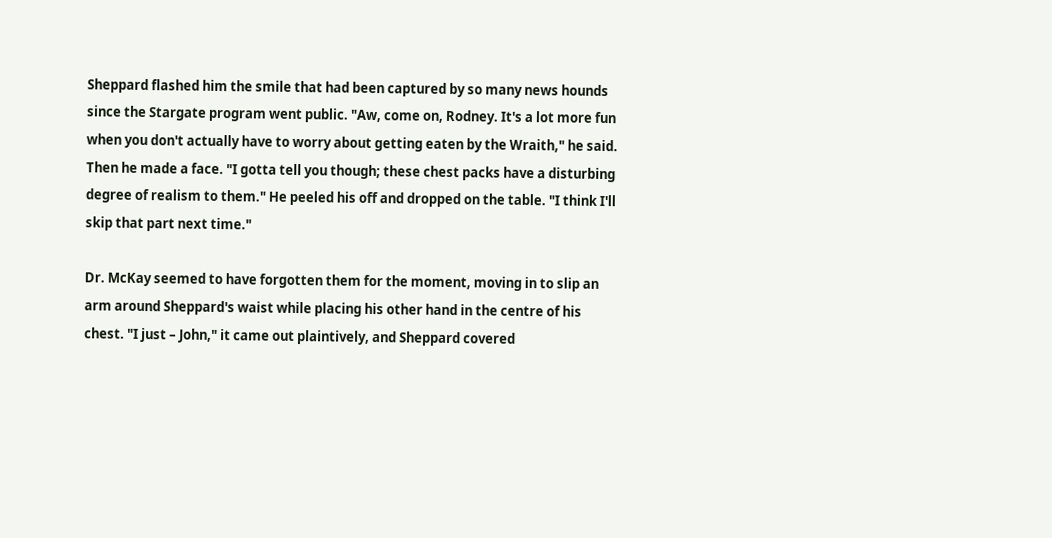Sheppard flashed him the smile that had been captured by so many news hounds since the Stargate program went public. "Aw, come on, Rodney. It's a lot more fun when you don't actually have to worry about getting eaten by the Wraith," he said. Then he made a face. "I gotta tell you though; these chest packs have a disturbing degree of realism to them." He peeled his off and dropped on the table. "I think I'll skip that part next time."

Dr. McKay seemed to have forgotten them for the moment, moving in to slip an arm around Sheppard's waist while placing his other hand in the centre of his chest. "I just – John," it came out plaintively, and Sheppard covered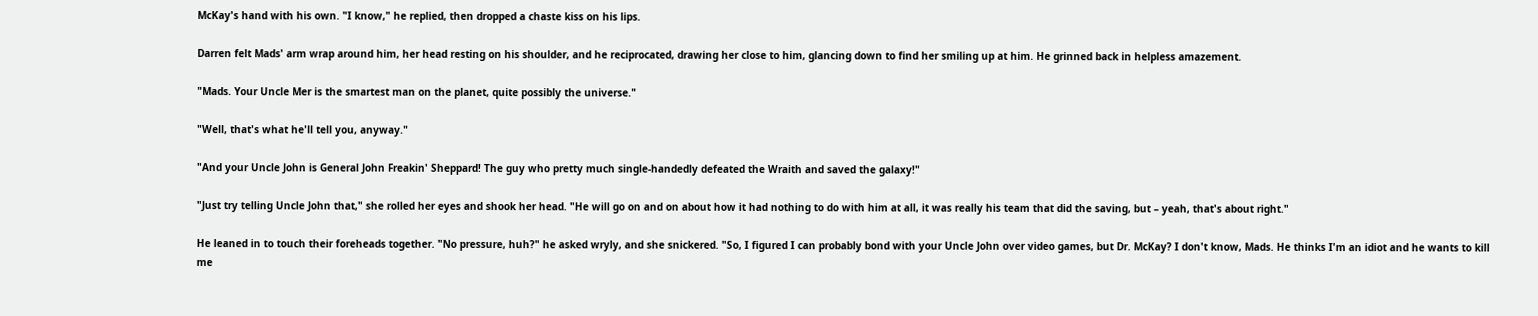McKay's hand with his own. "I know," he replied, then dropped a chaste kiss on his lips.

Darren felt Mads' arm wrap around him, her head resting on his shoulder, and he reciprocated, drawing her close to him, glancing down to find her smiling up at him. He grinned back in helpless amazement.

"Mads. Your Uncle Mer is the smartest man on the planet, quite possibly the universe."

"Well, that's what he'll tell you, anyway."

"And your Uncle John is General John Freakin' Sheppard! The guy who pretty much single-handedly defeated the Wraith and saved the galaxy!"

"Just try telling Uncle John that," she rolled her eyes and shook her head. "He will go on and on about how it had nothing to do with him at all, it was really his team that did the saving, but – yeah, that's about right."

He leaned in to touch their foreheads together. "No pressure, huh?" he asked wryly, and she snickered. "So, I figured I can probably bond with your Uncle John over video games, but Dr. McKay? I don't know, Mads. He thinks I'm an idiot and he wants to kill me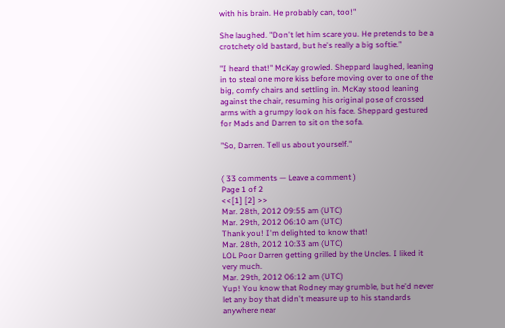with his brain. He probably can, too!"

She laughed. "Don't let him scare you. He pretends to be a crotchety old bastard, but he's really a big softie."

"I heard that!" McKay growled. Sheppard laughed, leaning in to steal one more kiss before moving over to one of the big, comfy chairs and settling in. McKay stood leaning against the chair, resuming his original pose of crossed arms with a grumpy look on his face. Sheppard gestured for Mads and Darren to sit on the sofa.

"So, Darren. Tell us about yourself."


( 33 comments — Leave a comment )
Page 1 of 2
<<[1] [2] >>
Mar. 28th, 2012 09:55 am (UTC)
Mar. 29th, 2012 06:10 am (UTC)
Thank you! I'm delighted to know that!
Mar. 28th, 2012 10:33 am (UTC)
LOL Poor Darren getting grilled by the Uncles. I liked it very much.
Mar. 29th, 2012 06:12 am (UTC)
Yup! You know that Rodney may grumble, but he'd never let any boy that didn't measure up to his standards anywhere near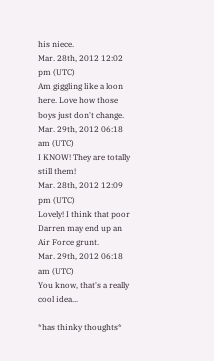his niece.
Mar. 28th, 2012 12:02 pm (UTC)
Am giggling like a loon here. Love how those boys just don't change.
Mar. 29th, 2012 06:18 am (UTC)
I KNOW! They are totally still them!
Mar. 28th, 2012 12:09 pm (UTC)
Lovely! I think that poor Darren may end up an Air Force grunt.
Mar. 29th, 2012 06:18 am (UTC)
You know, that's a really cool idea...

*has thinky thoughts*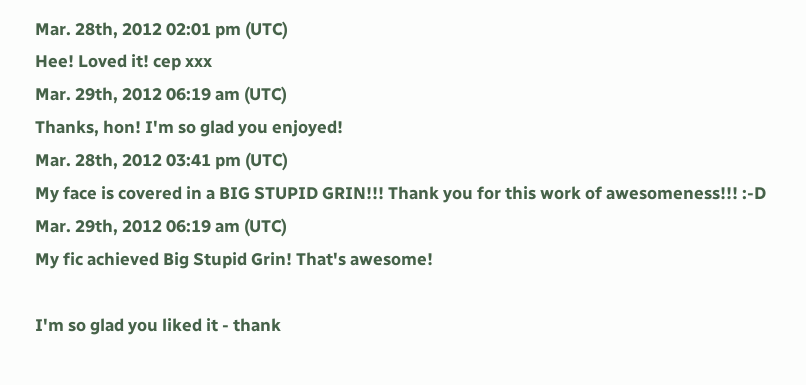Mar. 28th, 2012 02:01 pm (UTC)
Hee! Loved it! cep xxx
Mar. 29th, 2012 06:19 am (UTC)
Thanks, hon! I'm so glad you enjoyed!
Mar. 28th, 2012 03:41 pm (UTC)
My face is covered in a BIG STUPID GRIN!!! Thank you for this work of awesomeness!!! :-D
Mar. 29th, 2012 06:19 am (UTC)
My fic achieved Big Stupid Grin! That's awesome!

I'm so glad you liked it - thank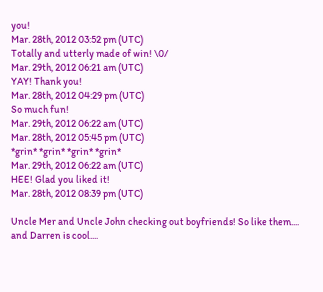you!
Mar. 28th, 2012 03:52 pm (UTC)
Totally and utterly made of win! \0/
Mar. 29th, 2012 06:21 am (UTC)
YAY! Thank you!
Mar. 28th, 2012 04:29 pm (UTC)
So much fun!
Mar. 29th, 2012 06:22 am (UTC)
Mar. 28th, 2012 05:45 pm (UTC)
*grin* *grin* *grin* *grin*
Mar. 29th, 2012 06:22 am (UTC)
HEE! Glad you liked it!
Mar. 28th, 2012 08:39 pm (UTC)

Uncle Mer and Uncle John checking out boyfriends! So like them.... and Darren is cool....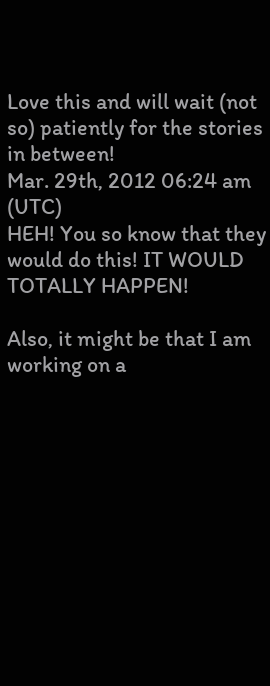Love this and will wait (not so) patiently for the stories in between!
Mar. 29th, 2012 06:24 am (UTC)
HEH! You so know that they would do this! IT WOULD TOTALLY HAPPEN!

Also, it might be that I am working on a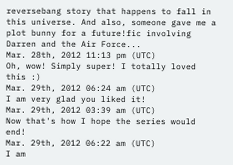reversebang story that happens to fall in this universe. And also, someone gave me a plot bunny for a future!fic involving Darren and the Air Force...
Mar. 28th, 2012 11:13 pm (UTC)
Oh, wow! Simply super! I totally loved this :)
Mar. 29th, 2012 06:24 am (UTC)
I am very glad you liked it!
Mar. 29th, 2012 03:39 am (UTC)
Now that's how I hope the series would end!
Mar. 29th, 2012 06:22 am (UTC)
I am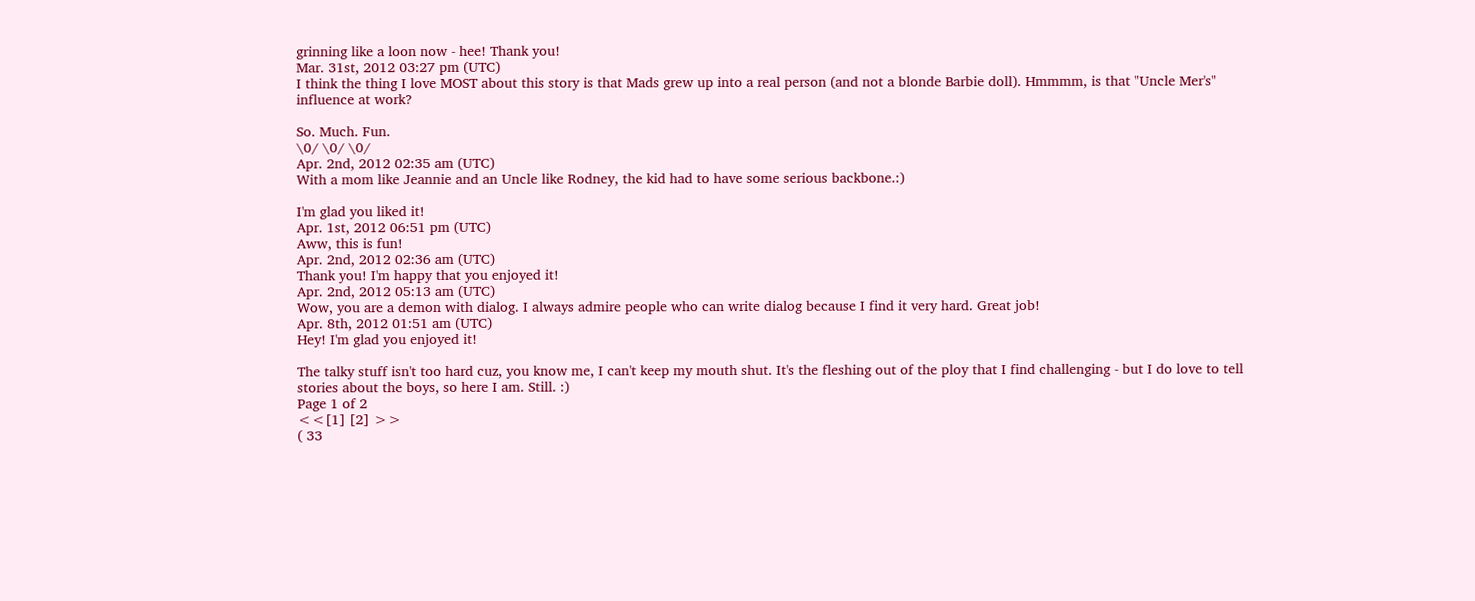grinning like a loon now - hee! Thank you!
Mar. 31st, 2012 03:27 pm (UTC)
I think the thing I love MOST about this story is that Mads grew up into a real person (and not a blonde Barbie doll). Hmmmm, is that "Uncle Mer's" influence at work?

So. Much. Fun.
\0/ \0/ \0/
Apr. 2nd, 2012 02:35 am (UTC)
With a mom like Jeannie and an Uncle like Rodney, the kid had to have some serious backbone.:)

I'm glad you liked it!
Apr. 1st, 2012 06:51 pm (UTC)
Aww, this is fun!
Apr. 2nd, 2012 02:36 am (UTC)
Thank you! I'm happy that you enjoyed it!
Apr. 2nd, 2012 05:13 am (UTC)
Wow, you are a demon with dialog. I always admire people who can write dialog because I find it very hard. Great job!
Apr. 8th, 2012 01:51 am (UTC)
Hey! I'm glad you enjoyed it!

The talky stuff isn't too hard cuz, you know me, I can't keep my mouth shut. It's the fleshing out of the ploy that I find challenging - but I do love to tell stories about the boys, so here I am. Still. :)
Page 1 of 2
<<[1] [2] >>
( 33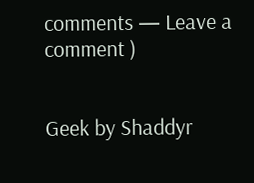comments — Leave a comment )


Geek by Shaddyr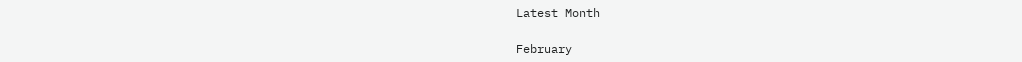Latest Month

February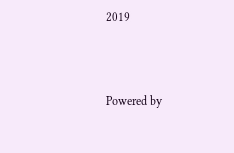2019



Powered by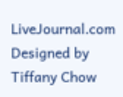LiveJournal.com
Designed by Tiffany Chow